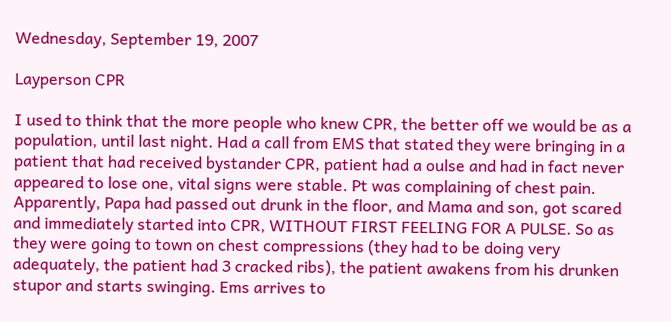Wednesday, September 19, 2007

Layperson CPR

I used to think that the more people who knew CPR, the better off we would be as a population, until last night. Had a call from EMS that stated they were bringing in a patient that had received bystander CPR, patient had a oulse and had in fact never appeared to lose one, vital signs were stable. Pt was complaining of chest pain. Apparently, Papa had passed out drunk in the floor, and Mama and son, got scared and immediately started into CPR, WITHOUT FIRST FEELING FOR A PULSE. So as they were going to town on chest compressions (they had to be doing very adequately, the patient had 3 cracked ribs), the patient awakens from his drunken stupor and starts swinging. Ems arrives to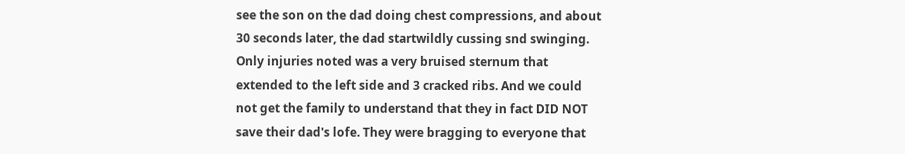see the son on the dad doing chest compressions, and about 30 seconds later, the dad startwildly cussing snd swinging. Only injuries noted was a very bruised sternum that extended to the left side and 3 cracked ribs. And we could not get the family to understand that they in fact DID NOT save their dad's lofe. They were bragging to everyone that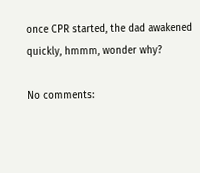once CPR started, the dad awakened quickly, hmmm, wonder why?

No comments: